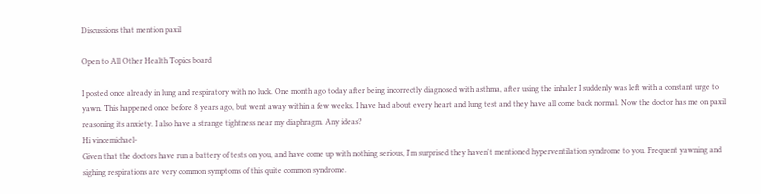Discussions that mention paxil

Open to All Other Health Topics board

I posted once already in lung and respiratory with no luck. One month ago today after being incorrectly diagnosed with asthma, after using the inhaler I suddenly was left with a constant urge to yawn. This happened once before 8 years ago, but went away within a few weeks. I have had about every heart and lung test and they have all come back normal. Now the doctor has me on paxil reasoning its anxiety. I also have a strange tightness near my diaphragm. Any ideas?
Hi vincemichael-
Given that the doctors have run a battery of tests on you, and have come up with nothing serious, I'm surprised they haven't mentioned hyperventilation syndrome to you. Frequent yawning and sighing respirations are very common symptoms of this quite common syndrome.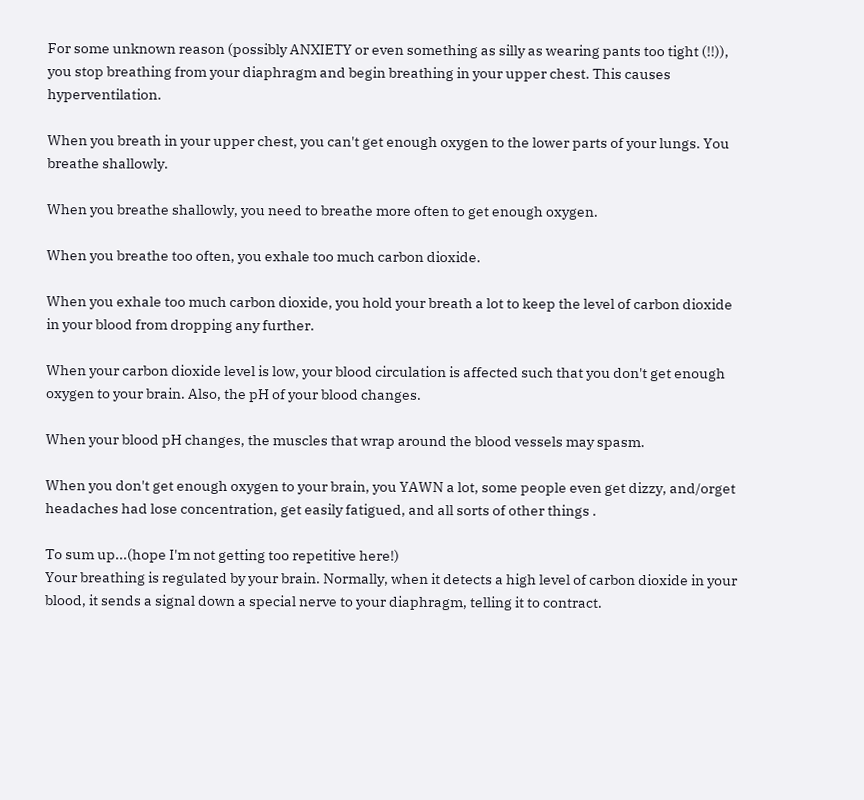For some unknown reason (possibly ANXIETY or even something as silly as wearing pants too tight (!!)), you stop breathing from your diaphragm and begin breathing in your upper chest. This causes hyperventilation.

When you breath in your upper chest, you can't get enough oxygen to the lower parts of your lungs. You breathe shallowly.

When you breathe shallowly, you need to breathe more often to get enough oxygen.

When you breathe too often, you exhale too much carbon dioxide.

When you exhale too much carbon dioxide, you hold your breath a lot to keep the level of carbon dioxide in your blood from dropping any further.

When your carbon dioxide level is low, your blood circulation is affected such that you don't get enough oxygen to your brain. Also, the pH of your blood changes.

When your blood pH changes, the muscles that wrap around the blood vessels may spasm.

When you don't get enough oxygen to your brain, you YAWN a lot, some people even get dizzy, and/orget headaches had lose concentration, get easily fatigued, and all sorts of other things .

To sum up...(hope I'm not getting too repetitive here!)
Your breathing is regulated by your brain. Normally, when it detects a high level of carbon dioxide in your blood, it sends a signal down a special nerve to your diaphragm, telling it to contract.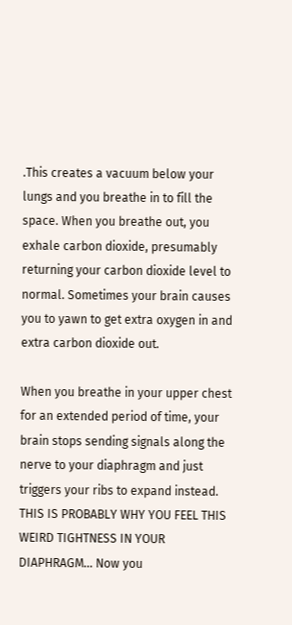.This creates a vacuum below your lungs and you breathe in to fill the space. When you breathe out, you exhale carbon dioxide, presumably returning your carbon dioxide level to normal. Sometimes your brain causes you to yawn to get extra oxygen in and extra carbon dioxide out.

When you breathe in your upper chest for an extended period of time, your brain stops sending signals along the nerve to your diaphragm and just triggers your ribs to expand instead. THIS IS PROBABLY WHY YOU FEEL THIS WEIRD TIGHTNESS IN YOUR DIAPHRAGM... Now you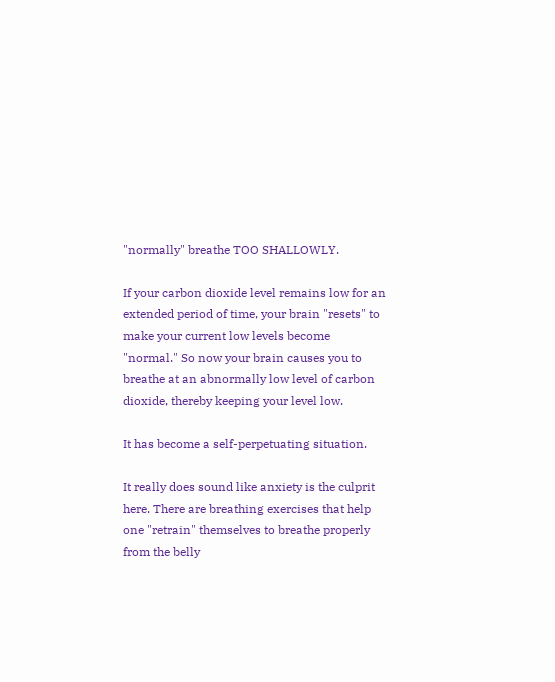"normally" breathe TOO SHALLOWLY.

If your carbon dioxide level remains low for an extended period of time, your brain "resets" to make your current low levels become "normal." So now your brain causes you to breathe at an abnormally low level of carbon dioxide, thereby keeping your level low.

It has become a self-perpetuating situation.

It really does sound like anxiety is the culprit here. There are breathing exercises that help one "retrain" themselves to breathe properly from the belly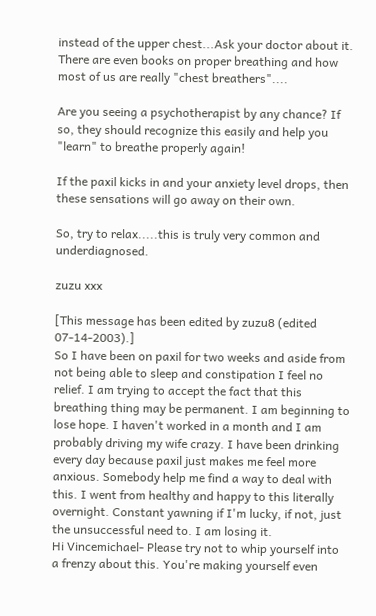instead of the upper chest...Ask your doctor about it. There are even books on proper breathing and how most of us are really "chest breathers"....

Are you seeing a psychotherapist by any chance? If so, they should recognize this easily and help you "learn" to breathe properly again!

If the paxil kicks in and your anxiety level drops, then these sensations will go away on their own.

So, try to relax.....this is truly very common and underdiagnosed.

zuzu xxx

[This message has been edited by zuzu8 (edited 07-14-2003).]
So I have been on paxil for two weeks and aside from not being able to sleep and constipation I feel no relief. I am trying to accept the fact that this breathing thing may be permanent. I am beginning to lose hope. I haven't worked in a month and I am probably driving my wife crazy. I have been drinking every day because paxil just makes me feel more anxious. Somebody help me find a way to deal with this. I went from healthy and happy to this literally overnight. Constant yawning if I'm lucky, if not, just the unsuccessful need to. I am losing it.
Hi Vincemichael- Please try not to whip yourself into a frenzy about this. You're making yourself even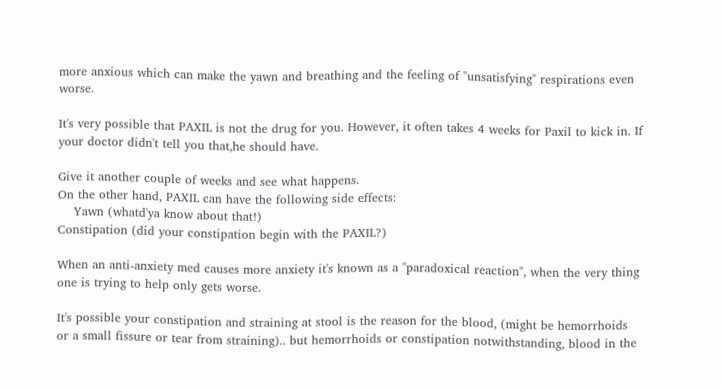more anxious which can make the yawn and breathing and the feeling of "unsatisfying" respirations even worse.

It's very possible that PAXIL is not the drug for you. However, it often takes 4 weeks for Paxil to kick in. If your doctor didn't tell you that,he should have.

Give it another couple of weeks and see what happens.
On the other hand, PAXIL can have the following side effects:
    Yawn (whatd'ya know about that!)
Constipation (did your constipation begin with the PAXIL?)

When an anti-anxiety med causes more anxiety it's known as a "paradoxical reaction", when the very thing one is trying to help only gets worse.

It's possible your constipation and straining at stool is the reason for the blood, (might be hemorrhoids or a small fissure or tear from straining).. but hemorrhoids or constipation notwithstanding, blood in the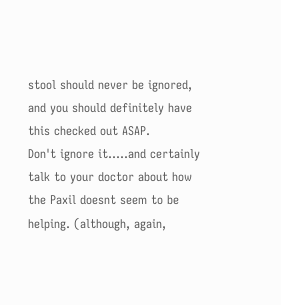stool should never be ignored, and you should definitely have this checked out ASAP.
Don't ignore it.....and certainly talk to your doctor about how the Paxil doesnt seem to be helping. (although, again,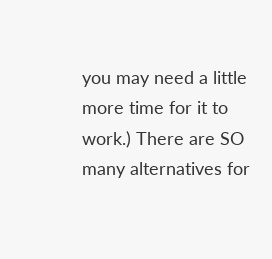you may need a little more time for it to work.) There are SO many alternatives for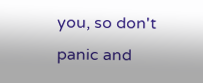you, so don't panic and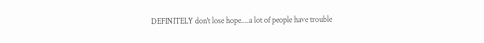DEFINITELY don't lose hope....a lot of people have trouble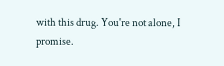with this drug. You're not alone, I promise.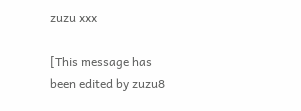zuzu xxx

[This message has been edited by zuzu8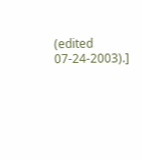(edited 07-24-2003).]